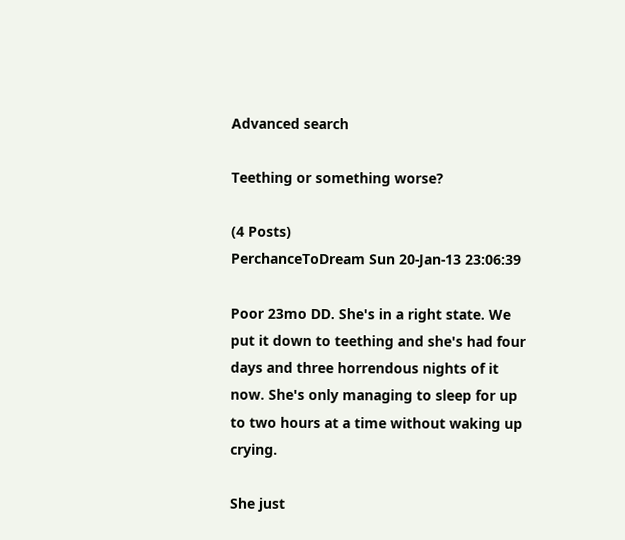Advanced search

Teething or something worse?

(4 Posts)
PerchanceToDream Sun 20-Jan-13 23:06:39

Poor 23mo DD. She's in a right state. We put it down to teething and she's had four days and three horrendous nights of it now. She's only managing to sleep for up to two hours at a time without waking up crying.

She just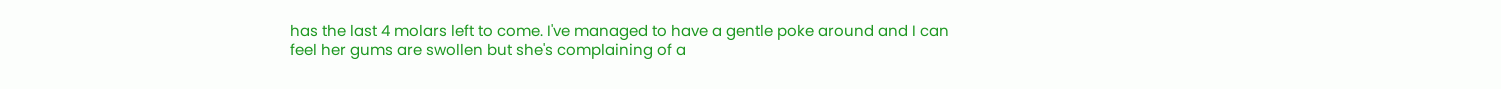has the last 4 molars left to come. I've managed to have a gentle poke around and I can feel her gums are swollen but she's complaining of a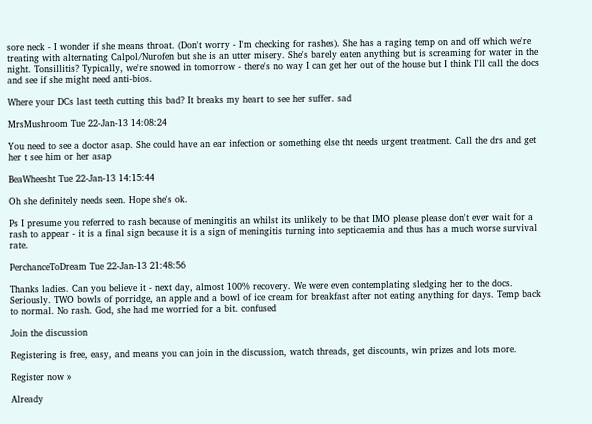sore neck - I wonder if she means throat. (Don't worry - I'm checking for rashes). She has a raging temp on and off which we're treating with alternating Calpol/Nurofen but she is an utter misery. She's barely eaten anything but is screaming for water in the night. Tonsillitis? Typically, we're snowed in tomorrow - there's no way I can get her out of the house but I think I'll call the docs and see if she might need anti-bios.

Where your DCs last teeth cutting this bad? It breaks my heart to see her suffer. sad

MrsMushroom Tue 22-Jan-13 14:08:24

You need to see a doctor asap. She could have an ear infection or something else tht needs urgent treatment. Call the drs and get her t see him or her asap

BeaWheesht Tue 22-Jan-13 14:15:44

Oh she definitely needs seen. Hope she's ok.

Ps I presume you referred to rash because of meningitis an whilst its unlikely to be that IMO please please don't ever wait for a rash to appear - it is a final sign because it is a sign of meningitis turning into septicaemia and thus has a much worse survival rate.

PerchanceToDream Tue 22-Jan-13 21:48:56

Thanks ladies. Can you believe it - next day, almost 100% recovery. We were even contemplating sledging her to the docs. Seriously. TWO bowls of porridge, an apple and a bowl of ice cream for breakfast after not eating anything for days. Temp back to normal. No rash. God, she had me worried for a bit. confused

Join the discussion

Registering is free, easy, and means you can join in the discussion, watch threads, get discounts, win prizes and lots more.

Register now »

Already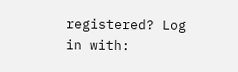registered? Log in with: